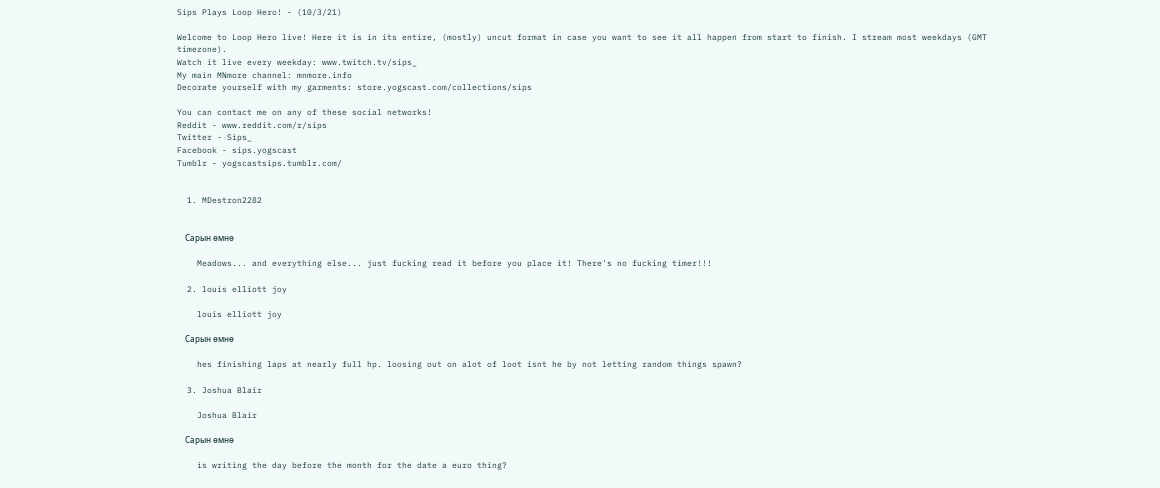Sips Plays Loop Hero! - (10/3/21)

Welcome to Loop Hero live! Here it is in its entire, (mostly) uncut format in case you want to see it all happen from start to finish. I stream most weekdays (GMT timezone).
Watch it live every weekday: www.twitch.tv/sips_
My main MNmore channel: mnmore.info
Decorate yourself with my garments: store.yogscast.com/collections/sips

You can contact me on any of these social networks!
Reddit - www.reddit.com/r/sips
Twitter - Sips_
Facebook - sips.yogscast
Tumblr - yogscastsips.tumblr.com/


  1. MDestron2282


    Сарын өмнө

    Meadows... and everything else... just fucking read it before you place it! There's no fucking timer!!!

  2. louis elliott joy

    louis elliott joy

    Сарын өмнө

    hes finishing laps at nearly full hp. loosing out on alot of loot isnt he by not letting random things spawn?

  3. Joshua Blair

    Joshua Blair

    Сарын өмнө

    is writing the day before the month for the date a euro thing?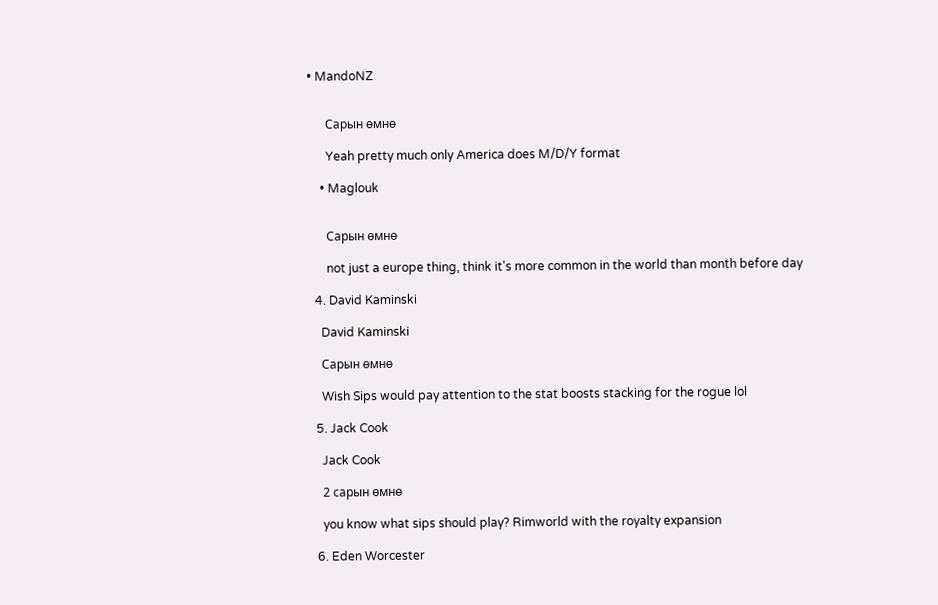• MandoNZ


      Сарын өмнө

      Yeah pretty much only America does M/D/Y format

    • Maglouk


      Сарын өмнө

      not just a europe thing, think it's more common in the world than month before day

  4. David Kaminski

    David Kaminski

    Сарын өмнө

    Wish Sips would pay attention to the stat boosts stacking for the rogue lol

  5. Jack Cook

    Jack Cook

    2 сарын өмнө

    you know what sips should play? Rimworld with the royalty expansion

  6. Eden Worcester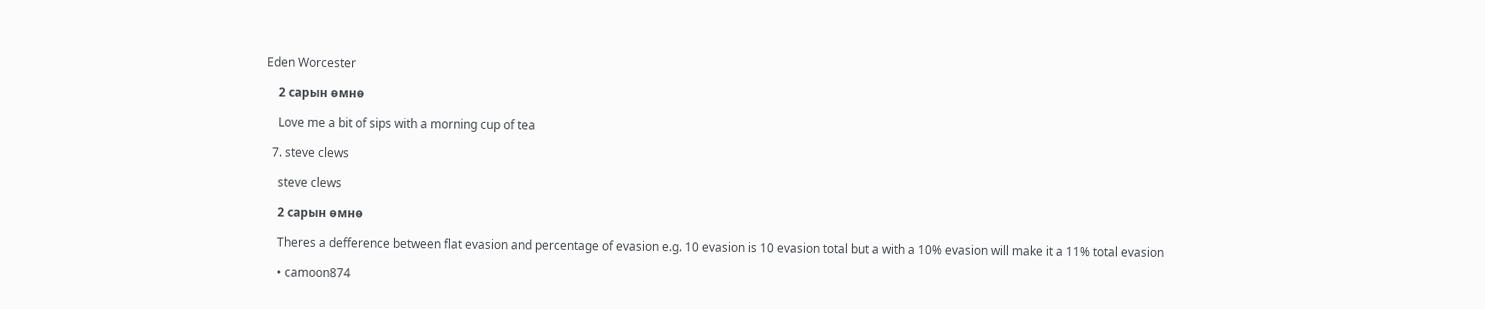Eden Worcester

    2 сарын өмнө

    Love me a bit of sips with a morning cup of tea

  7. steve clews

    steve clews

    2 сарын өмнө

    Theres a defference between flat evasion and percentage of evasion e.g. 10 evasion is 10 evasion total but a with a 10% evasion will make it a 11% total evasion

    • camoon874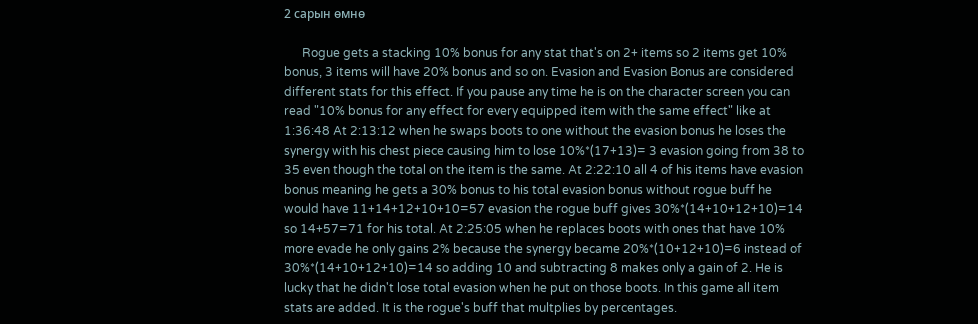2 сарын өмнө

      Rogue gets a stacking 10% bonus for any stat that's on 2+ items so 2 items get 10% bonus, 3 items will have 20% bonus and so on. Evasion and Evasion Bonus are considered different stats for this effect. If you pause any time he is on the character screen you can read "10% bonus for any effect for every equipped item with the same effect" like at 1:36:48 At 2:13:12 when he swaps boots to one without the evasion bonus he loses the synergy with his chest piece causing him to lose 10%*(17+13)= 3 evasion going from 38 to 35 even though the total on the item is the same. At 2:22:10 all 4 of his items have evasion bonus meaning he gets a 30% bonus to his total evasion bonus without rogue buff he would have 11+14+12+10+10=57 evasion the rogue buff gives 30%*(14+10+12+10)=14 so 14+57=71 for his total. At 2:25:05 when he replaces boots with ones that have 10% more evade he only gains 2% because the synergy became 20%*(10+12+10)=6 instead of 30%*(14+10+12+10)=14 so adding 10 and subtracting 8 makes only a gain of 2. He is lucky that he didn't lose total evasion when he put on those boots. In this game all item stats are added. It is the rogue's buff that multplies by percentages.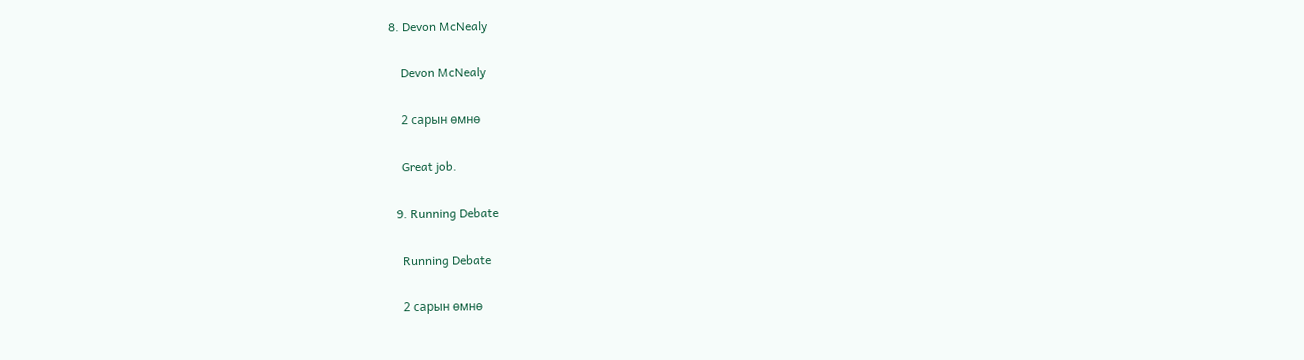8. Devon McNealy

    Devon McNealy

    2 сарын өмнө

    Great job.

  9. Running Debate

    Running Debate

    2 сарын өмнө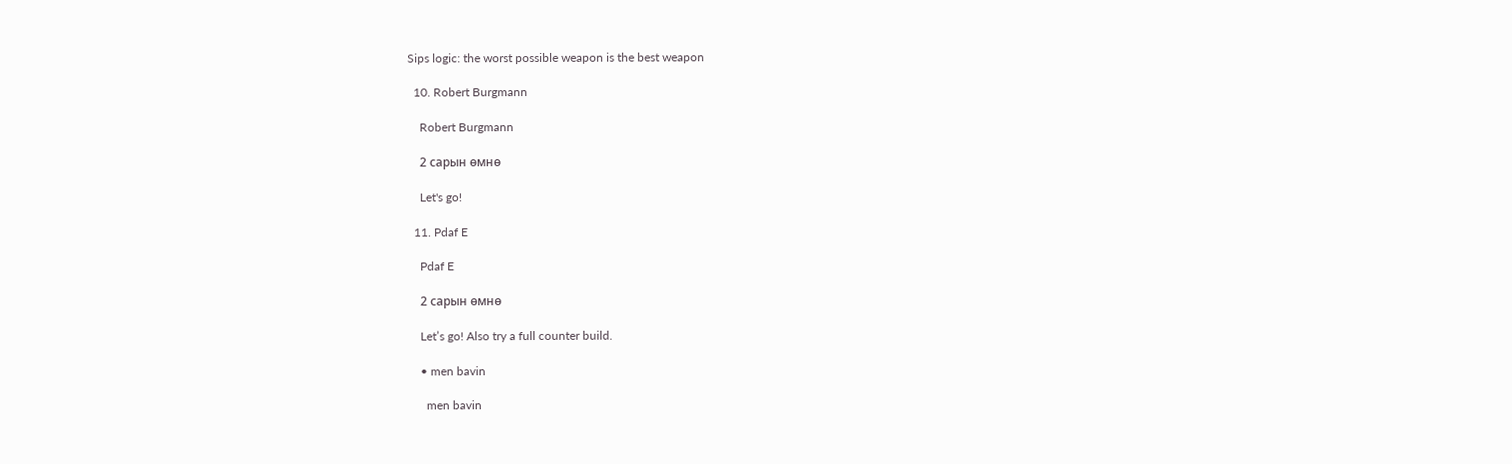Sips logic: the worst possible weapon is the best weapon

  10. Robert Burgmann

    Robert Burgmann

    2 сарын өмнө

    Let's go!

  11. Pdaf E

    Pdaf E

    2 сарын өмнө

    Let’s go! Also try a full counter build.

    • men bavin

      men bavin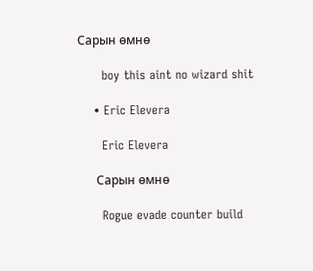Сарын өмнө

      boy this aint no wizard shit

    • Eric Elevera

      Eric Elevera

      Сарын өмнө

      Rogue evade counter build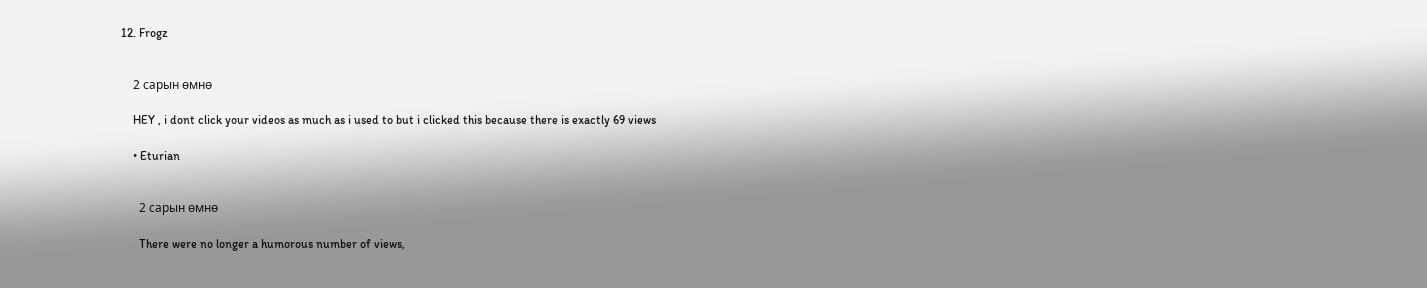12. Frogz


    2 сарын өмнө

    HEY , i dont click your videos as much as i used to but i clicked this because there is exactly 69 views

    • Eturian


      2 сарын өмнө

      There were no longer a humorous number of views,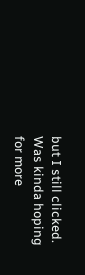but I still clicked. Was kinda hoping for more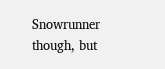Snowrunner though, but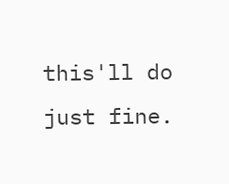this'll do just fine.